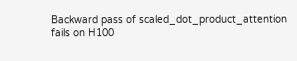Backward pass of scaled_dot_product_attention fails on H100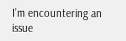I’m encountering an issue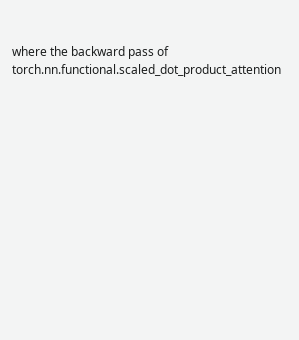where the backward pass of torch.nn.functional.scaled_dot_product_attention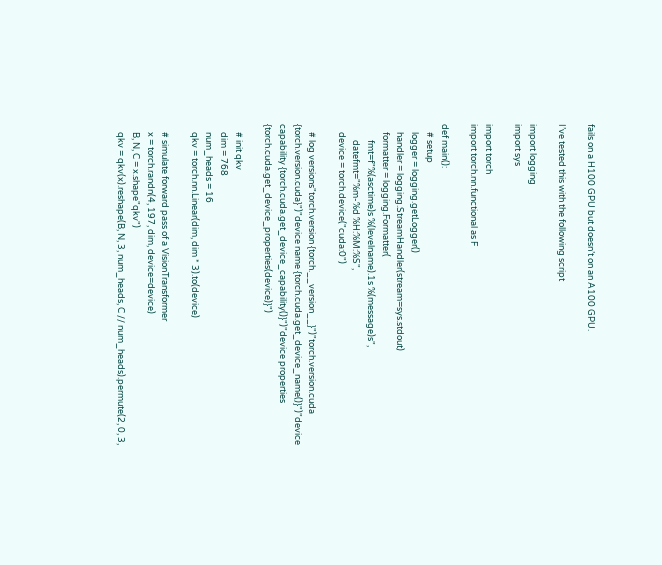fails on a H100 GPU but doesn’t on an A100 GPU.

I’ve tested this with the following script

import logging
import sys

import torch
import torch.nn.functional as F

def main():
    # setup
    logger = logging.getLogger()
    handler = logging.StreamHandler(stream=sys.stdout)
    formatter = logging.Formatter(
        fmt=f"%(asctime)s %(levelname).1s %(message)s",
        datefmt="%m-%d %H:%M:%S",
    device = torch.device("cuda:0")

    # log versions"torch.version {torch.__version__}")"torch.version.cuda {torch.version.cuda}")"device name {torch.cuda.get_device_name()}")"device capability {torch.cuda.get_device_capability()}")"device properties {torch.cuda.get_device_properties(device)}")

    # init qkv
    dim = 768
    num_heads = 16
    qkv = torch.nn.Linear(dim, dim * 3).to(device)

    # simulate forward pass of a VisionTransformer
    x = torch.randn(4, 197, dim, device=device)
    B, N, C = x.shape"qkv")
    qkv = qkv(x).reshape(B, N, 3, num_heads, C // num_heads).permute(2, 0, 3,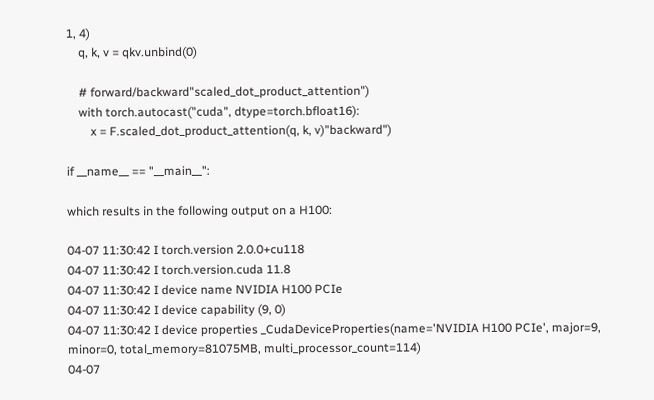1, 4)
    q, k, v = qkv.unbind(0)

    # forward/backward"scaled_dot_product_attention")
    with torch.autocast("cuda", dtype=torch.bfloat16):
        x = F.scaled_dot_product_attention(q, k, v)"backward")

if __name__ == "__main__":

which results in the following output on a H100:

04-07 11:30:42 I torch.version 2.0.0+cu118
04-07 11:30:42 I torch.version.cuda 11.8
04-07 11:30:42 I device name NVIDIA H100 PCIe
04-07 11:30:42 I device capability (9, 0)
04-07 11:30:42 I device properties _CudaDeviceProperties(name='NVIDIA H100 PCIe', major=9, minor=0, total_memory=81075MB, multi_processor_count=114)
04-07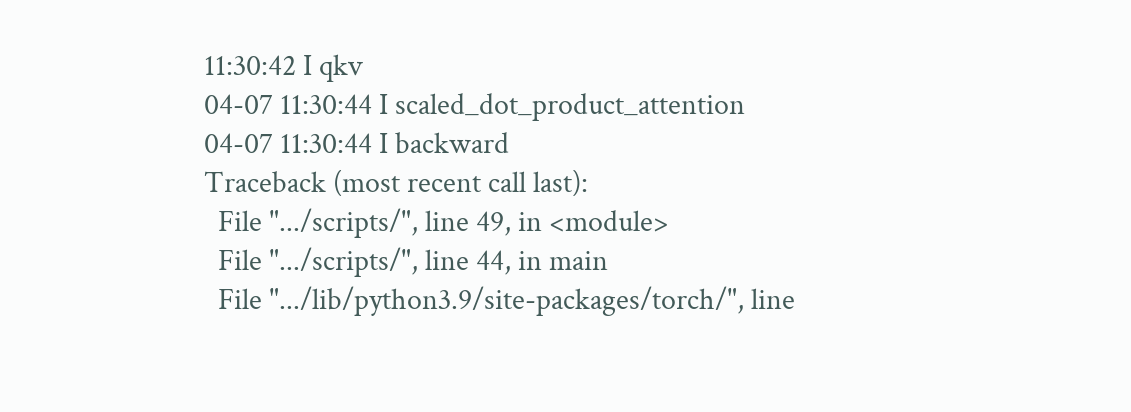11:30:42 I qkv
04-07 11:30:44 I scaled_dot_product_attention
04-07 11:30:44 I backward
Traceback (most recent call last):
  File ".../scripts/", line 49, in <module>
  File ".../scripts/", line 44, in main
  File ".../lib/python3.9/site-packages/torch/", line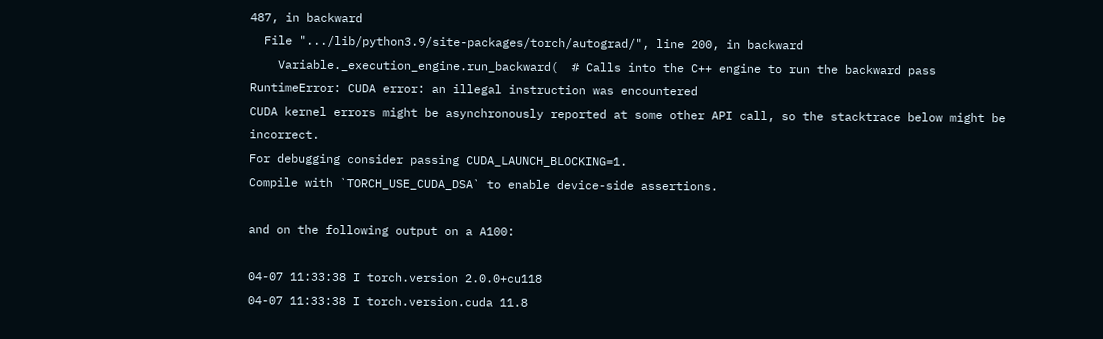487, in backward
  File ".../lib/python3.9/site-packages/torch/autograd/", line 200, in backward
    Variable._execution_engine.run_backward(  # Calls into the C++ engine to run the backward pass
RuntimeError: CUDA error: an illegal instruction was encountered
CUDA kernel errors might be asynchronously reported at some other API call, so the stacktrace below might be incorrect.
For debugging consider passing CUDA_LAUNCH_BLOCKING=1.
Compile with `TORCH_USE_CUDA_DSA` to enable device-side assertions.

and on the following output on a A100:

04-07 11:33:38 I torch.version 2.0.0+cu118
04-07 11:33:38 I torch.version.cuda 11.8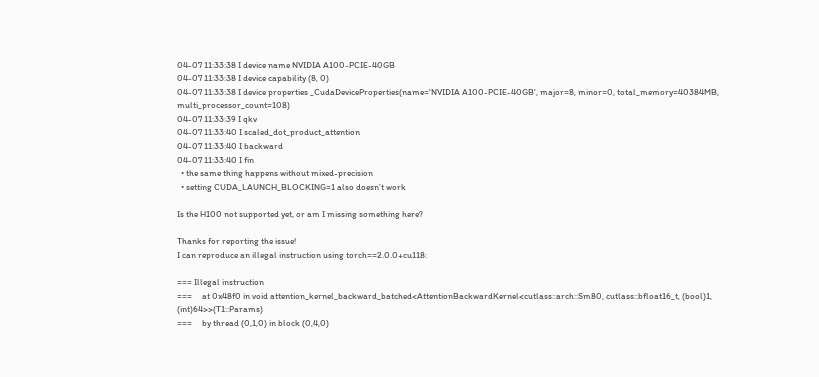04-07 11:33:38 I device name NVIDIA A100-PCIE-40GB
04-07 11:33:38 I device capability (8, 0)
04-07 11:33:38 I device properties _CudaDeviceProperties(name='NVIDIA A100-PCIE-40GB', major=8, minor=0, total_memory=40384MB, multi_processor_count=108)
04-07 11:33:39 I qkv
04-07 11:33:40 I scaled_dot_product_attention
04-07 11:33:40 I backward
04-07 11:33:40 I fin
  • the same thing happens without mixed-precision
  • setting CUDA_LAUNCH_BLOCKING=1 also doesn’t work

Is the H100 not supported yet, or am I missing something here?

Thanks for reporting the issue!
I can reproduce an illegal instruction using torch==2.0.0+cu118:

=== Illegal instruction
===     at 0x48f0 in void attention_kernel_backward_batched<AttentionBackwardKernel<cutlass::arch::Sm80, cutlass::bfloat16_t, (bool)1, (int)64>>(T1::Params)
===     by thread (0,1,0) in block (0,4,0)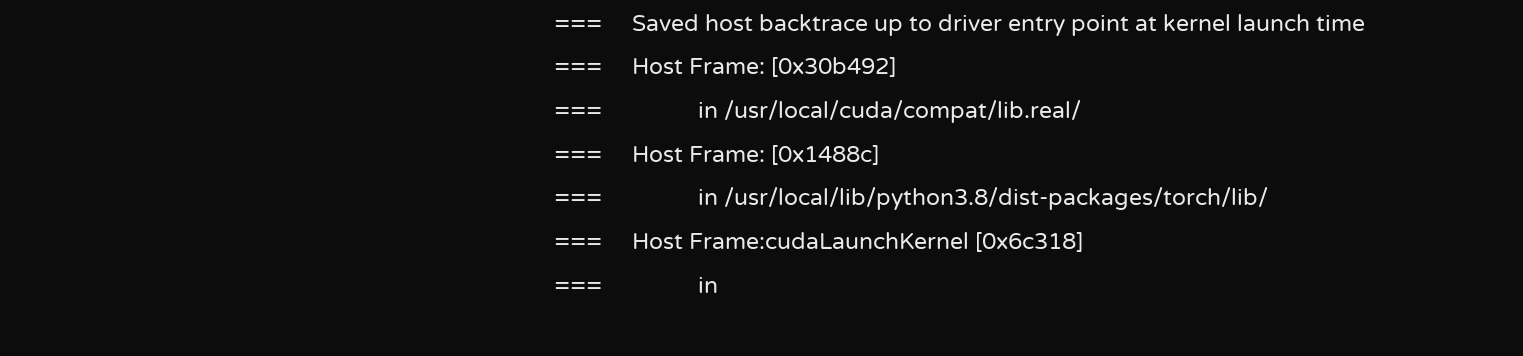===     Saved host backtrace up to driver entry point at kernel launch time
===     Host Frame: [0x30b492]
===                in /usr/local/cuda/compat/lib.real/
===     Host Frame: [0x1488c]
===                in /usr/local/lib/python3.8/dist-packages/torch/lib/
===     Host Frame:cudaLaunchKernel [0x6c318]
===                in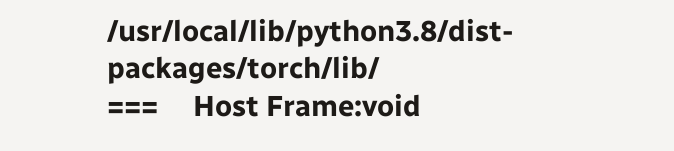/usr/local/lib/python3.8/dist-packages/torch/lib/
===     Host Frame:void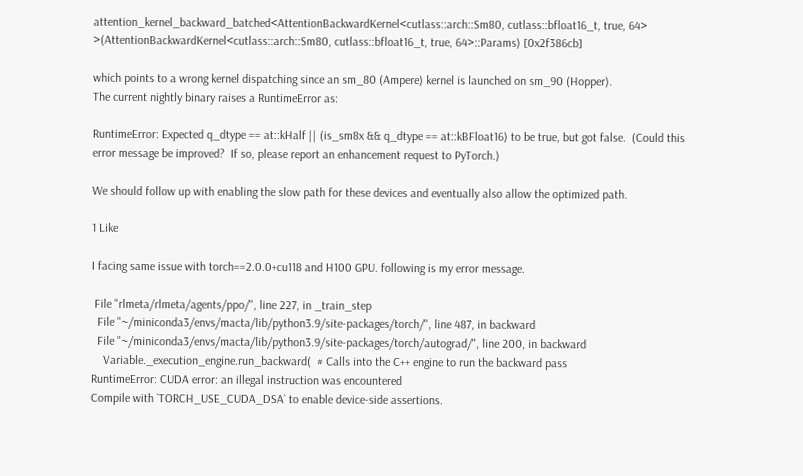attention_kernel_backward_batched<AttentionBackwardKernel<cutlass::arch::Sm80, cutlass::bfloat16_t, true, 64> >(AttentionBackwardKernel<cutlass::arch::Sm80, cutlass::bfloat16_t, true, 64>::Params) [0x2f386cb]

which points to a wrong kernel dispatching since an sm_80 (Ampere) kernel is launched on sm_90 (Hopper).
The current nightly binary raises a RuntimeError as:

RuntimeError: Expected q_dtype == at::kHalf || (is_sm8x && q_dtype == at::kBFloat16) to be true, but got false.  (Could this error message be improved?  If so, please report an enhancement request to PyTorch.)

We should follow up with enabling the slow path for these devices and eventually also allow the optimized path.

1 Like

I facing same issue with torch==2.0.0+cu118 and H100 GPU. following is my error message.

 File "rlmeta/rlmeta/agents/ppo/", line 227, in _train_step
  File "~/miniconda3/envs/macta/lib/python3.9/site-packages/torch/", line 487, in backward
  File "~/miniconda3/envs/macta/lib/python3.9/site-packages/torch/autograd/", line 200, in backward
    Variable._execution_engine.run_backward(  # Calls into the C++ engine to run the backward pass
RuntimeError: CUDA error: an illegal instruction was encountered
Compile with `TORCH_USE_CUDA_DSA` to enable device-side assertions.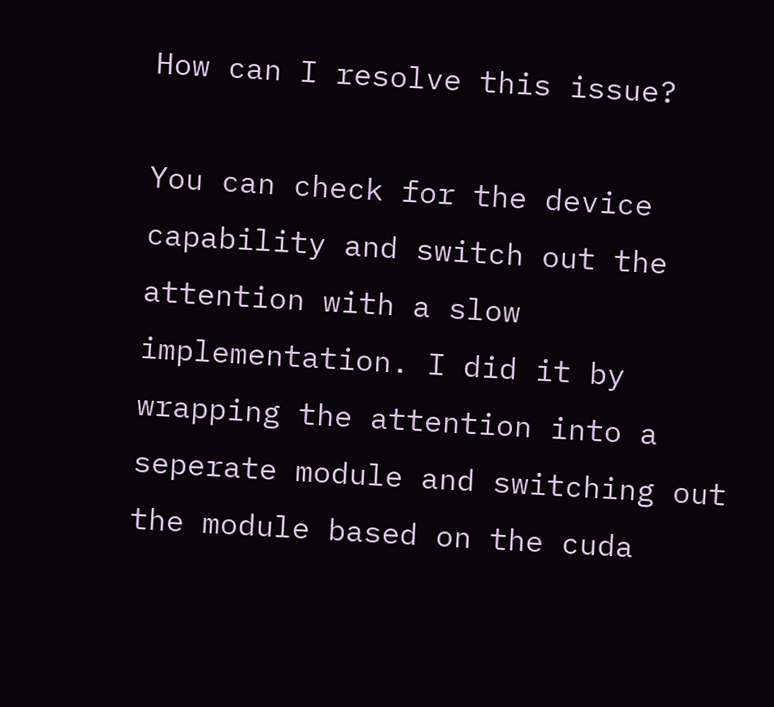How can I resolve this issue?

You can check for the device capability and switch out the attention with a slow implementation. I did it by wrapping the attention into a seperate module and switching out the module based on the cuda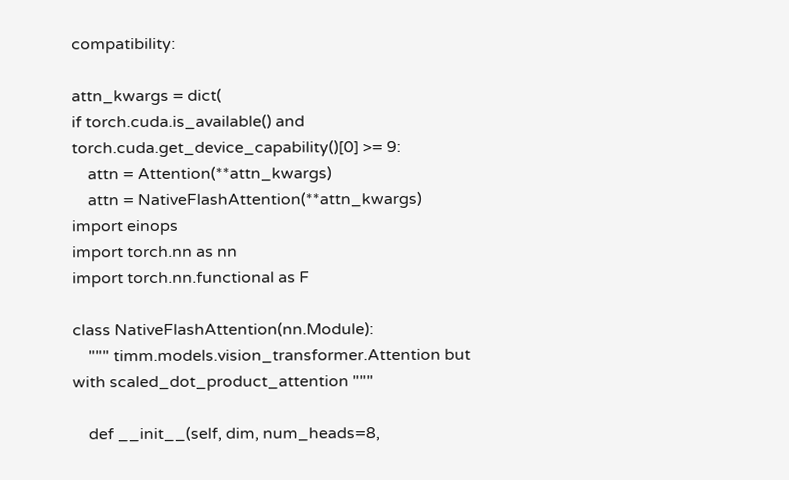compatibility:

attn_kwargs = dict(
if torch.cuda.is_available() and torch.cuda.get_device_capability()[0] >= 9:
    attn = Attention(**attn_kwargs)
    attn = NativeFlashAttention(**attn_kwargs)
import einops
import torch.nn as nn
import torch.nn.functional as F

class NativeFlashAttention(nn.Module):
    """ timm.models.vision_transformer.Attention but with scaled_dot_product_attention """

    def __init__(self, dim, num_heads=8,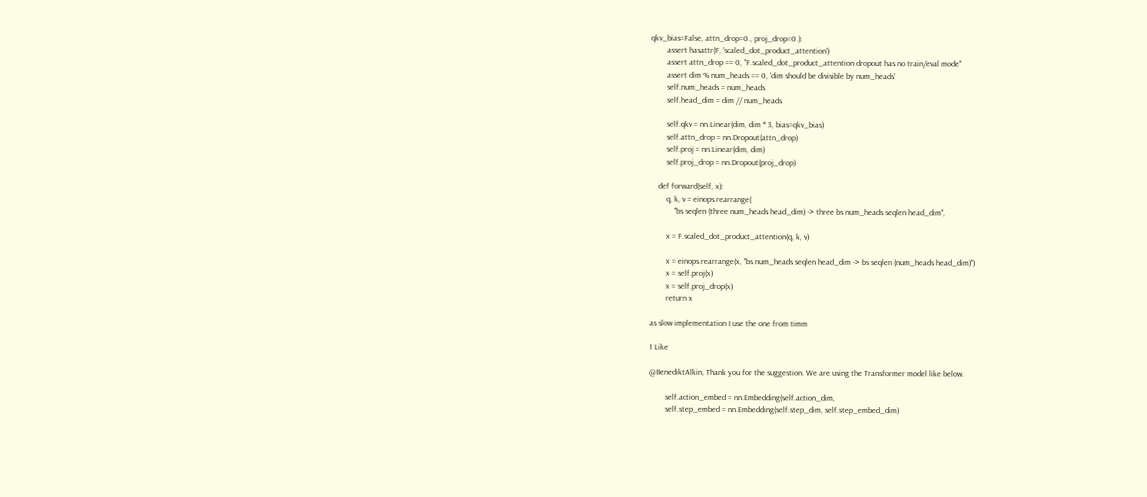qkv_bias=False, attn_drop=0., proj_drop=0.):
        assert hasattr(F, 'scaled_dot_product_attention')
        assert attn_drop == 0, "F.scaled_dot_product_attention dropout has no train/eval mode"
        assert dim % num_heads == 0, 'dim should be divisible by num_heads'
        self.num_heads = num_heads
        self.head_dim = dim // num_heads

        self.qkv = nn.Linear(dim, dim * 3, bias=qkv_bias)
        self.attn_drop = nn.Dropout(attn_drop)
        self.proj = nn.Linear(dim, dim)
        self.proj_drop = nn.Dropout(proj_drop)

    def forward(self, x):
        q, k, v = einops.rearrange(
            "bs seqlen (three num_heads head_dim) -> three bs num_heads seqlen head_dim",

        x = F.scaled_dot_product_attention(q, k, v)

        x = einops.rearrange(x, "bs num_heads seqlen head_dim -> bs seqlen (num_heads head_dim)")
        x = self.proj(x)
        x = self.proj_drop(x)
        return x

as slow implementation I use the one from timm

1 Like

@BenediktAlkin, Thank you for the suggestion. We are using the Transformer model like below.

        self.action_embed = nn.Embedding(self.action_dim,
        self.step_embed = nn.Embedding(self.step_dim, self.step_embed_dim)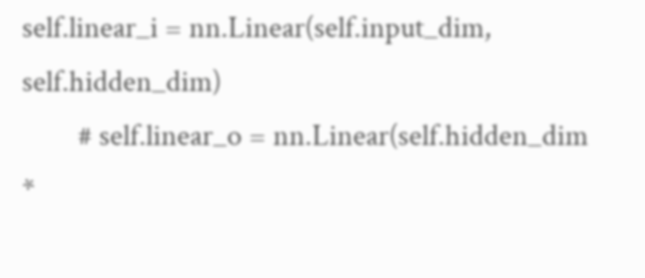self.linear_i = nn.Linear(self.input_dim, self.hidden_dim)
        # self.linear_o = nn.Linear(self.hidden_dim *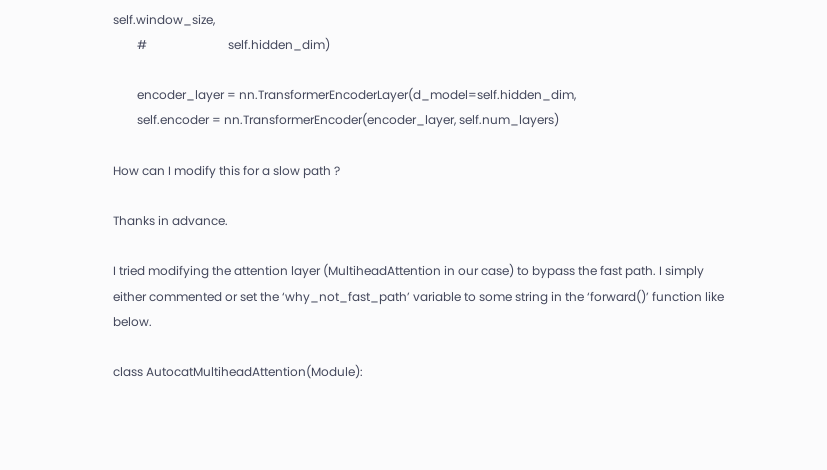self.window_size,
        #                           self.hidden_dim)

        encoder_layer = nn.TransformerEncoderLayer(d_model=self.hidden_dim,
        self.encoder = nn.TransformerEncoder(encoder_layer, self.num_layers)

How can I modify this for a slow path ?

Thanks in advance.

I tried modifying the attention layer (MultiheadAttention in our case) to bypass the fast path. I simply either commented or set the ‘why_not_fast_path’ variable to some string in the ‘forward()’ function like below.

class AutocatMultiheadAttention(Module):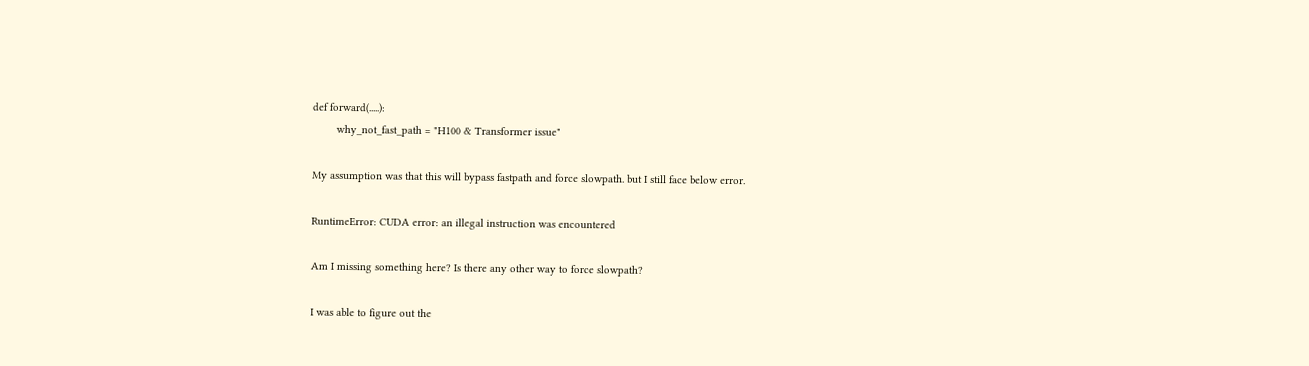def forward(.....):
        why_not_fast_path = "H100 & Transformer issue"

My assumption was that this will bypass fastpath and force slowpath. but I still face below error.

RuntimeError: CUDA error: an illegal instruction was encountered

Am I missing something here? Is there any other way to force slowpath?

I was able to figure out the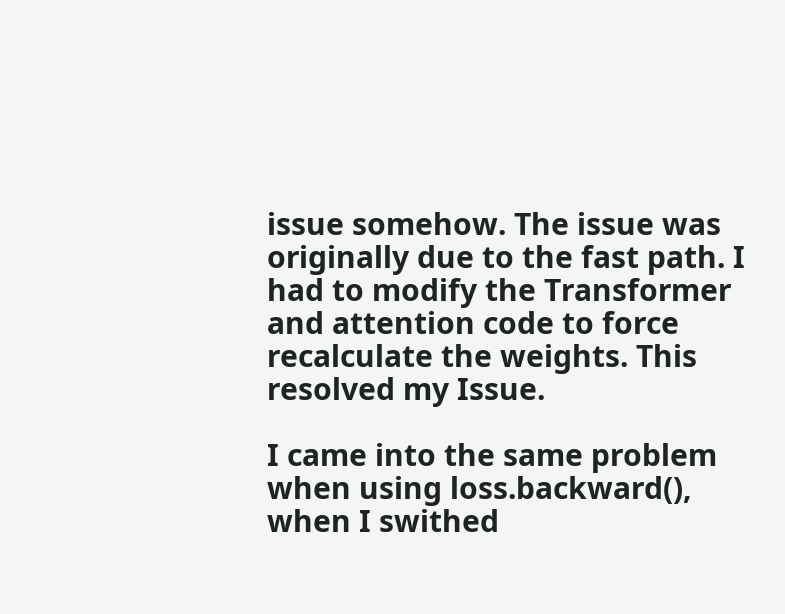issue somehow. The issue was originally due to the fast path. I had to modify the Transformer and attention code to force recalculate the weights. This resolved my Issue.

I came into the same problem when using loss.backward(), when I swithed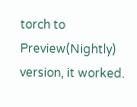torch to Preview(Nightly) version, it worked.